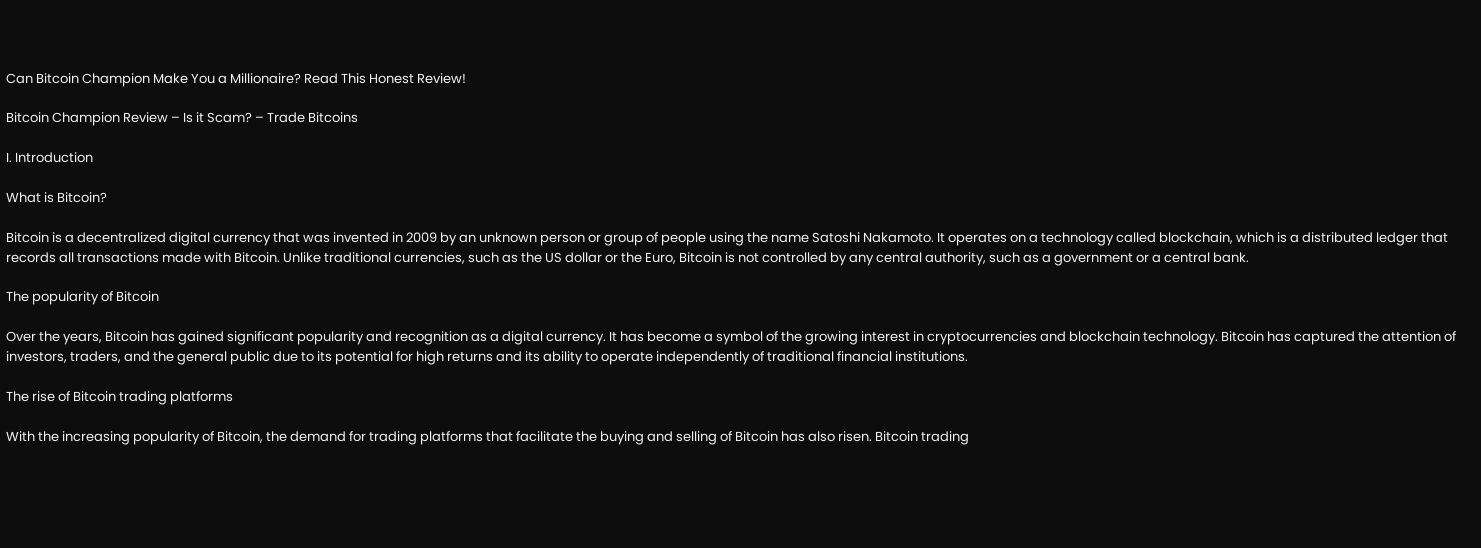Can Bitcoin Champion Make You a Millionaire? Read This Honest Review!

Bitcoin Champion Review – Is it Scam? – Trade Bitcoins

I. Introduction

What is Bitcoin?

Bitcoin is a decentralized digital currency that was invented in 2009 by an unknown person or group of people using the name Satoshi Nakamoto. It operates on a technology called blockchain, which is a distributed ledger that records all transactions made with Bitcoin. Unlike traditional currencies, such as the US dollar or the Euro, Bitcoin is not controlled by any central authority, such as a government or a central bank.

The popularity of Bitcoin

Over the years, Bitcoin has gained significant popularity and recognition as a digital currency. It has become a symbol of the growing interest in cryptocurrencies and blockchain technology. Bitcoin has captured the attention of investors, traders, and the general public due to its potential for high returns and its ability to operate independently of traditional financial institutions.

The rise of Bitcoin trading platforms

With the increasing popularity of Bitcoin, the demand for trading platforms that facilitate the buying and selling of Bitcoin has also risen. Bitcoin trading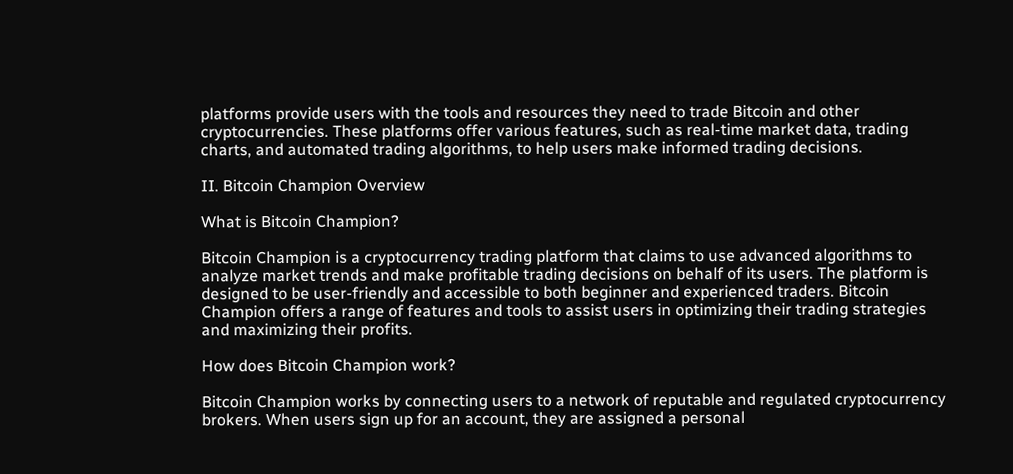platforms provide users with the tools and resources they need to trade Bitcoin and other cryptocurrencies. These platforms offer various features, such as real-time market data, trading charts, and automated trading algorithms, to help users make informed trading decisions.

II. Bitcoin Champion Overview

What is Bitcoin Champion?

Bitcoin Champion is a cryptocurrency trading platform that claims to use advanced algorithms to analyze market trends and make profitable trading decisions on behalf of its users. The platform is designed to be user-friendly and accessible to both beginner and experienced traders. Bitcoin Champion offers a range of features and tools to assist users in optimizing their trading strategies and maximizing their profits.

How does Bitcoin Champion work?

Bitcoin Champion works by connecting users to a network of reputable and regulated cryptocurrency brokers. When users sign up for an account, they are assigned a personal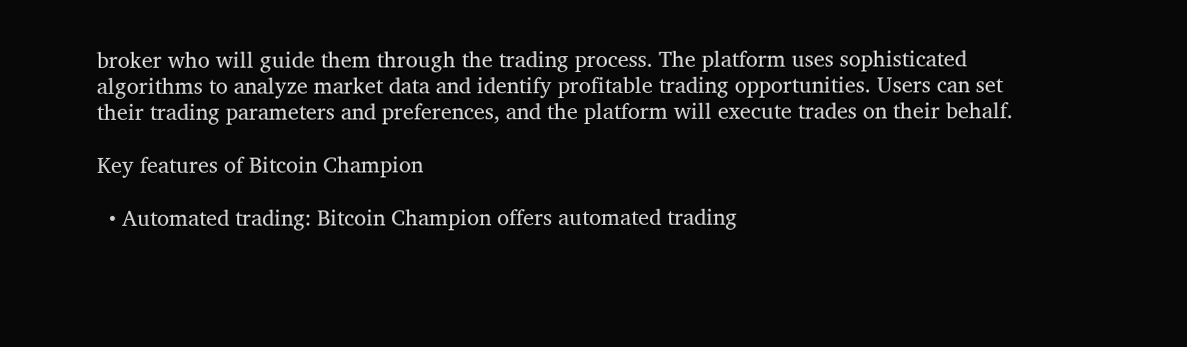broker who will guide them through the trading process. The platform uses sophisticated algorithms to analyze market data and identify profitable trading opportunities. Users can set their trading parameters and preferences, and the platform will execute trades on their behalf.

Key features of Bitcoin Champion

  • Automated trading: Bitcoin Champion offers automated trading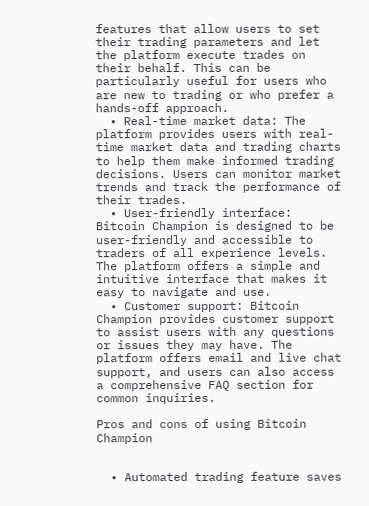features that allow users to set their trading parameters and let the platform execute trades on their behalf. This can be particularly useful for users who are new to trading or who prefer a hands-off approach.
  • Real-time market data: The platform provides users with real-time market data and trading charts to help them make informed trading decisions. Users can monitor market trends and track the performance of their trades.
  • User-friendly interface: Bitcoin Champion is designed to be user-friendly and accessible to traders of all experience levels. The platform offers a simple and intuitive interface that makes it easy to navigate and use.
  • Customer support: Bitcoin Champion provides customer support to assist users with any questions or issues they may have. The platform offers email and live chat support, and users can also access a comprehensive FAQ section for common inquiries.

Pros and cons of using Bitcoin Champion


  • Automated trading feature saves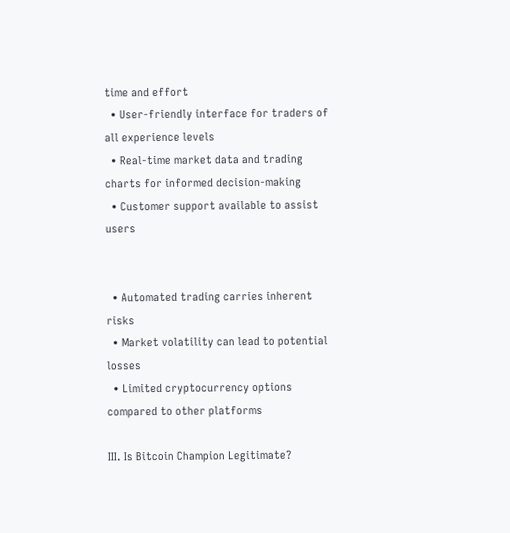time and effort
  • User-friendly interface for traders of all experience levels
  • Real-time market data and trading charts for informed decision-making
  • Customer support available to assist users


  • Automated trading carries inherent risks
  • Market volatility can lead to potential losses
  • Limited cryptocurrency options compared to other platforms

III. Is Bitcoin Champion Legitimate?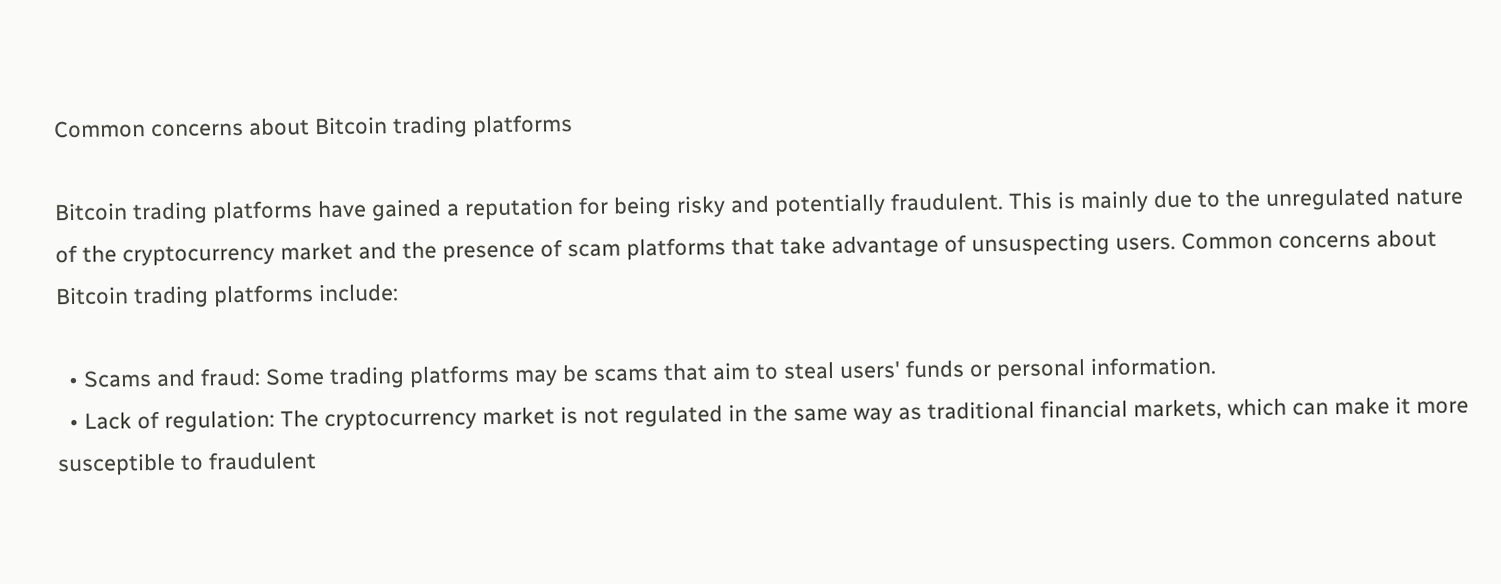Common concerns about Bitcoin trading platforms

Bitcoin trading platforms have gained a reputation for being risky and potentially fraudulent. This is mainly due to the unregulated nature of the cryptocurrency market and the presence of scam platforms that take advantage of unsuspecting users. Common concerns about Bitcoin trading platforms include:

  • Scams and fraud: Some trading platforms may be scams that aim to steal users' funds or personal information.
  • Lack of regulation: The cryptocurrency market is not regulated in the same way as traditional financial markets, which can make it more susceptible to fraudulent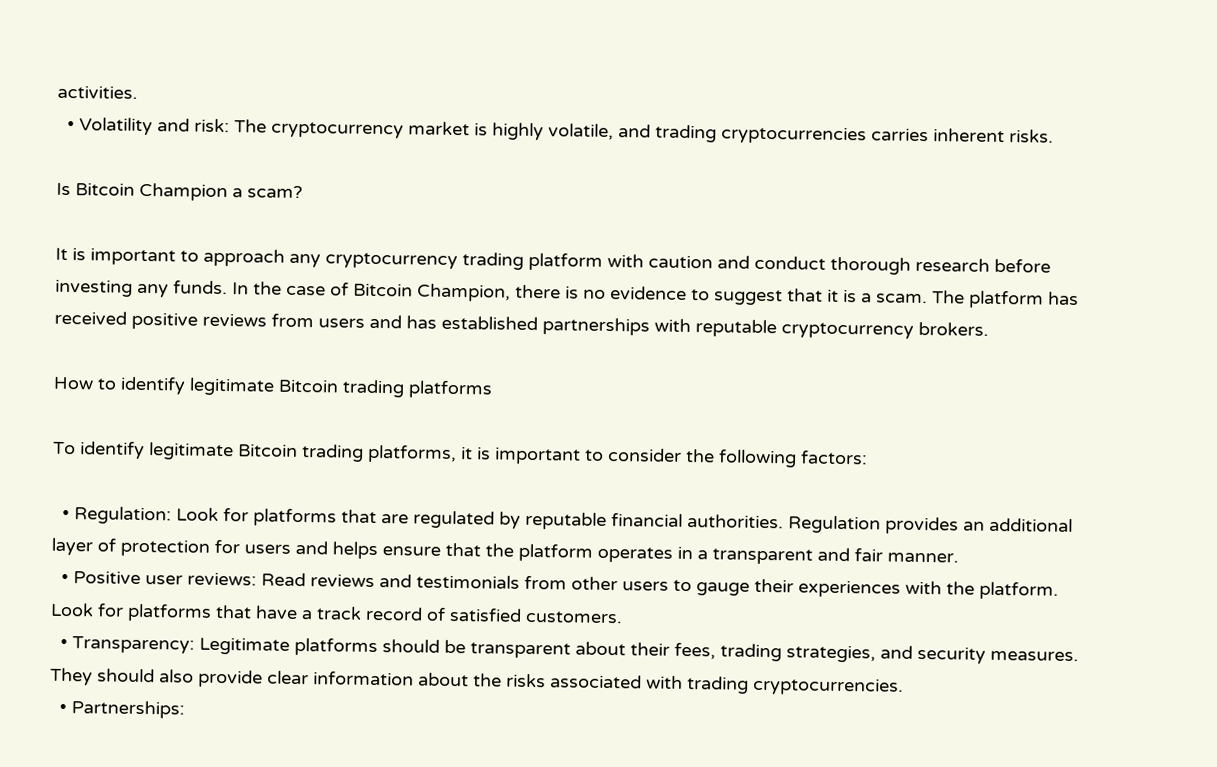activities.
  • Volatility and risk: The cryptocurrency market is highly volatile, and trading cryptocurrencies carries inherent risks.

Is Bitcoin Champion a scam?

It is important to approach any cryptocurrency trading platform with caution and conduct thorough research before investing any funds. In the case of Bitcoin Champion, there is no evidence to suggest that it is a scam. The platform has received positive reviews from users and has established partnerships with reputable cryptocurrency brokers.

How to identify legitimate Bitcoin trading platforms

To identify legitimate Bitcoin trading platforms, it is important to consider the following factors:

  • Regulation: Look for platforms that are regulated by reputable financial authorities. Regulation provides an additional layer of protection for users and helps ensure that the platform operates in a transparent and fair manner.
  • Positive user reviews: Read reviews and testimonials from other users to gauge their experiences with the platform. Look for platforms that have a track record of satisfied customers.
  • Transparency: Legitimate platforms should be transparent about their fees, trading strategies, and security measures. They should also provide clear information about the risks associated with trading cryptocurrencies.
  • Partnerships: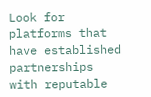Look for platforms that have established partnerships with reputable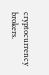cryptocurrency brokers.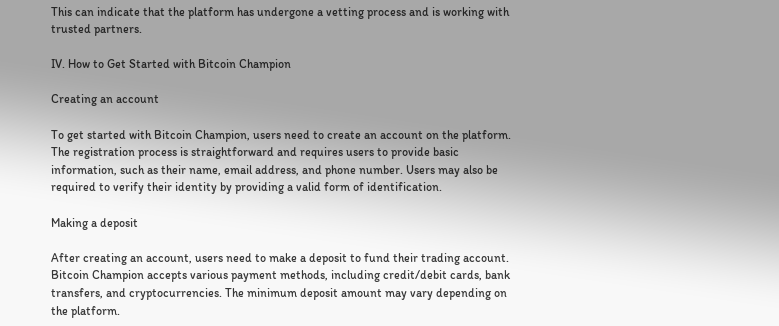This can indicate that the platform has undergone a vetting process and is working with trusted partners.

IV. How to Get Started with Bitcoin Champion

Creating an account

To get started with Bitcoin Champion, users need to create an account on the platform. The registration process is straightforward and requires users to provide basic information, such as their name, email address, and phone number. Users may also be required to verify their identity by providing a valid form of identification.

Making a deposit

After creating an account, users need to make a deposit to fund their trading account. Bitcoin Champion accepts various payment methods, including credit/debit cards, bank transfers, and cryptocurrencies. The minimum deposit amount may vary depending on the platform.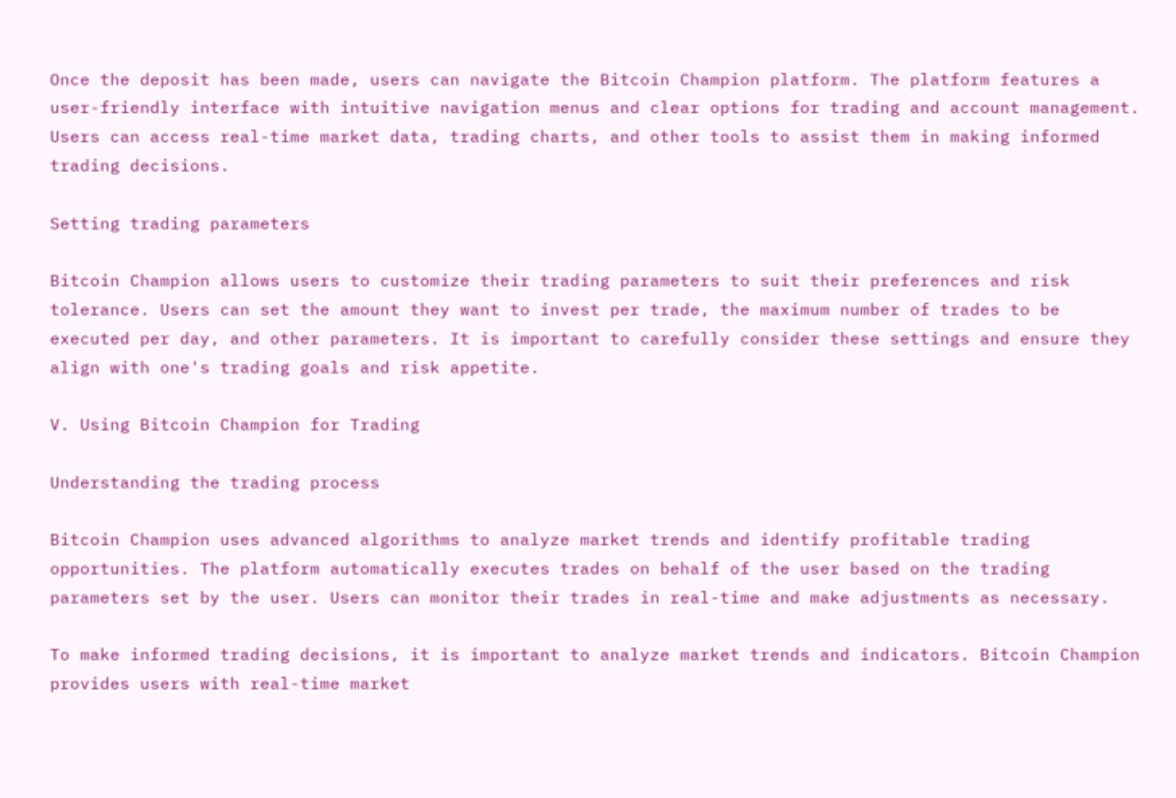Once the deposit has been made, users can navigate the Bitcoin Champion platform. The platform features a user-friendly interface with intuitive navigation menus and clear options for trading and account management. Users can access real-time market data, trading charts, and other tools to assist them in making informed trading decisions.

Setting trading parameters

Bitcoin Champion allows users to customize their trading parameters to suit their preferences and risk tolerance. Users can set the amount they want to invest per trade, the maximum number of trades to be executed per day, and other parameters. It is important to carefully consider these settings and ensure they align with one's trading goals and risk appetite.

V. Using Bitcoin Champion for Trading

Understanding the trading process

Bitcoin Champion uses advanced algorithms to analyze market trends and identify profitable trading opportunities. The platform automatically executes trades on behalf of the user based on the trading parameters set by the user. Users can monitor their trades in real-time and make adjustments as necessary.

To make informed trading decisions, it is important to analyze market trends and indicators. Bitcoin Champion provides users with real-time market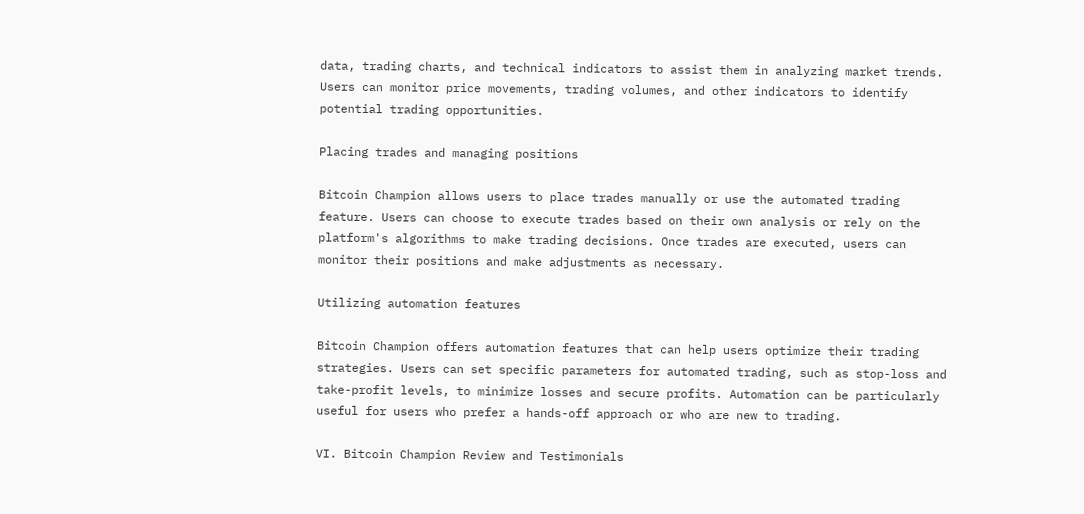data, trading charts, and technical indicators to assist them in analyzing market trends. Users can monitor price movements, trading volumes, and other indicators to identify potential trading opportunities.

Placing trades and managing positions

Bitcoin Champion allows users to place trades manually or use the automated trading feature. Users can choose to execute trades based on their own analysis or rely on the platform's algorithms to make trading decisions. Once trades are executed, users can monitor their positions and make adjustments as necessary.

Utilizing automation features

Bitcoin Champion offers automation features that can help users optimize their trading strategies. Users can set specific parameters for automated trading, such as stop-loss and take-profit levels, to minimize losses and secure profits. Automation can be particularly useful for users who prefer a hands-off approach or who are new to trading.

VI. Bitcoin Champion Review and Testimonials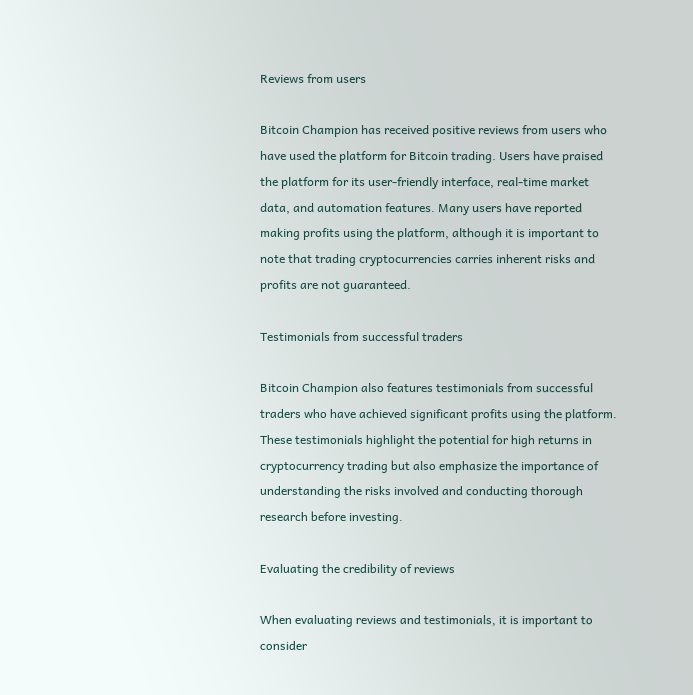Reviews from users

Bitcoin Champion has received positive reviews from users who have used the platform for Bitcoin trading. Users have praised the platform for its user-friendly interface, real-time market data, and automation features. Many users have reported making profits using the platform, although it is important to note that trading cryptocurrencies carries inherent risks and profits are not guaranteed.

Testimonials from successful traders

Bitcoin Champion also features testimonials from successful traders who have achieved significant profits using the platform. These testimonials highlight the potential for high returns in cryptocurrency trading but also emphasize the importance of understanding the risks involved and conducting thorough research before investing.

Evaluating the credibility of reviews

When evaluating reviews and testimonials, it is important to consider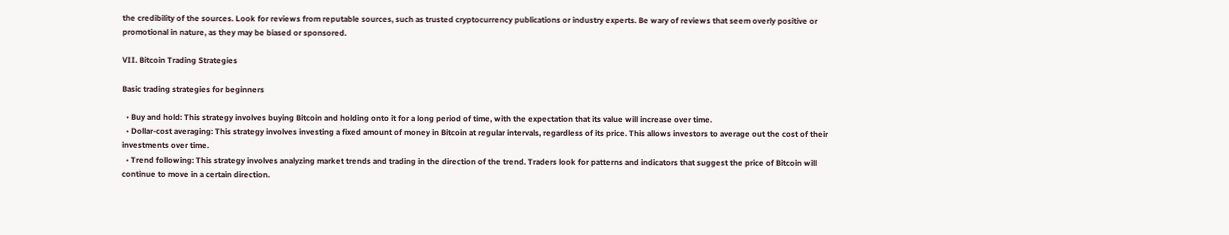the credibility of the sources. Look for reviews from reputable sources, such as trusted cryptocurrency publications or industry experts. Be wary of reviews that seem overly positive or promotional in nature, as they may be biased or sponsored.

VII. Bitcoin Trading Strategies

Basic trading strategies for beginners

  • Buy and hold: This strategy involves buying Bitcoin and holding onto it for a long period of time, with the expectation that its value will increase over time.
  • Dollar-cost averaging: This strategy involves investing a fixed amount of money in Bitcoin at regular intervals, regardless of its price. This allows investors to average out the cost of their investments over time.
  • Trend following: This strategy involves analyzing market trends and trading in the direction of the trend. Traders look for patterns and indicators that suggest the price of Bitcoin will continue to move in a certain direction.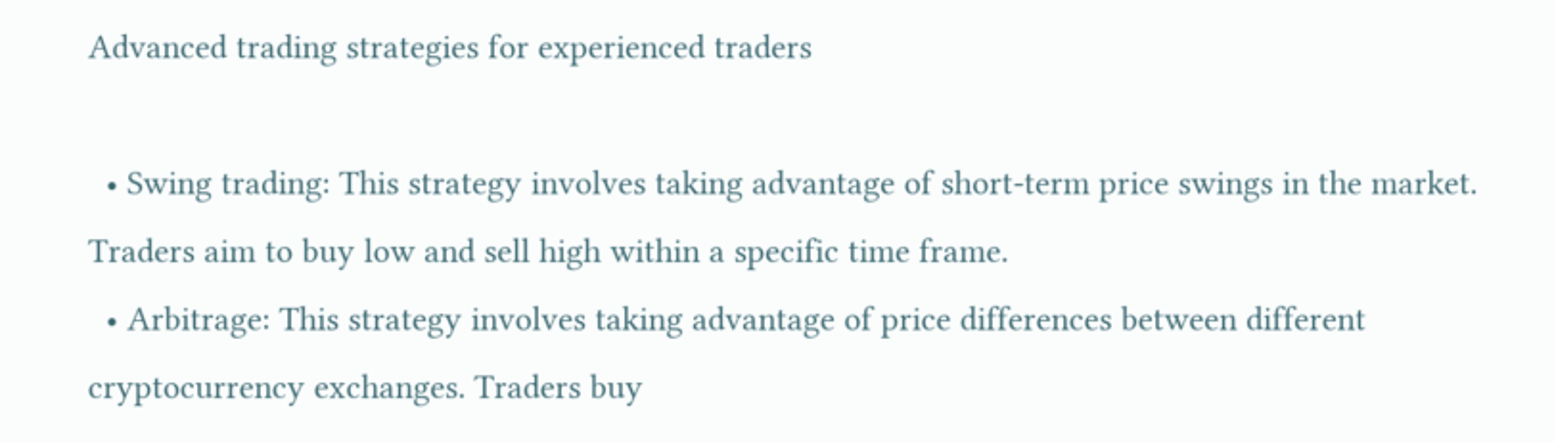Advanced trading strategies for experienced traders

  • Swing trading: This strategy involves taking advantage of short-term price swings in the market. Traders aim to buy low and sell high within a specific time frame.
  • Arbitrage: This strategy involves taking advantage of price differences between different cryptocurrency exchanges. Traders buy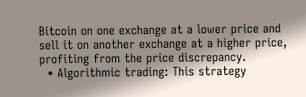Bitcoin on one exchange at a lower price and sell it on another exchange at a higher price, profiting from the price discrepancy.
  • Algorithmic trading: This strategy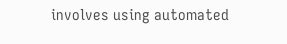involves using automated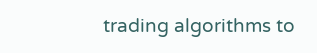trading algorithms to